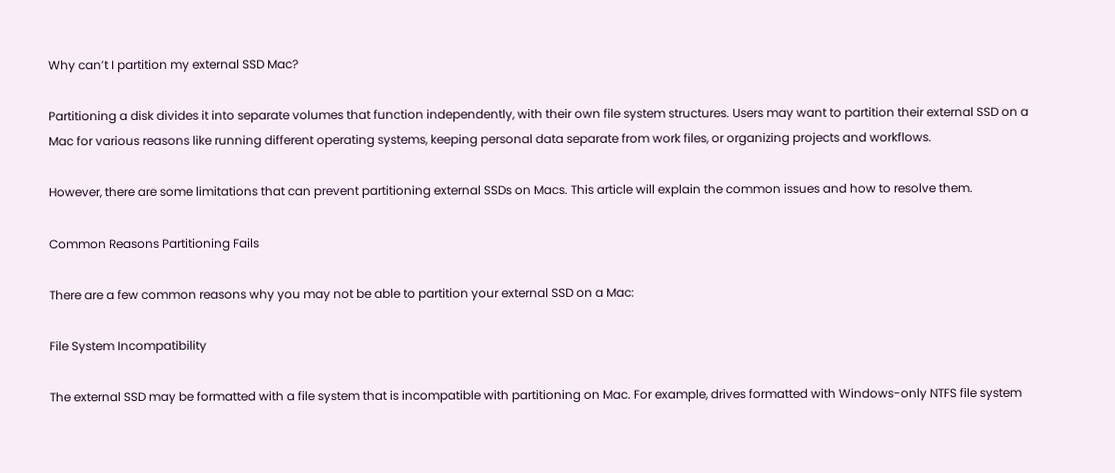Why can’t I partition my external SSD Mac?

Partitioning a disk divides it into separate volumes that function independently, with their own file system structures. Users may want to partition their external SSD on a Mac for various reasons like running different operating systems, keeping personal data separate from work files, or organizing projects and workflows.

However, there are some limitations that can prevent partitioning external SSDs on Macs. This article will explain the common issues and how to resolve them.

Common Reasons Partitioning Fails

There are a few common reasons why you may not be able to partition your external SSD on a Mac:

File System Incompatibility

The external SSD may be formatted with a file system that is incompatible with partitioning on Mac. For example, drives formatted with Windows-only NTFS file system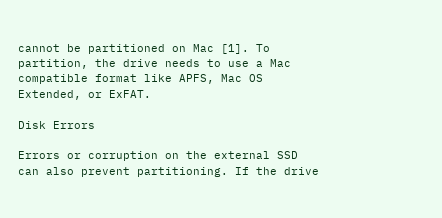cannot be partitioned on Mac [1]. To partition, the drive needs to use a Mac compatible format like APFS, Mac OS Extended, or ExFAT.

Disk Errors

Errors or corruption on the external SSD can also prevent partitioning. If the drive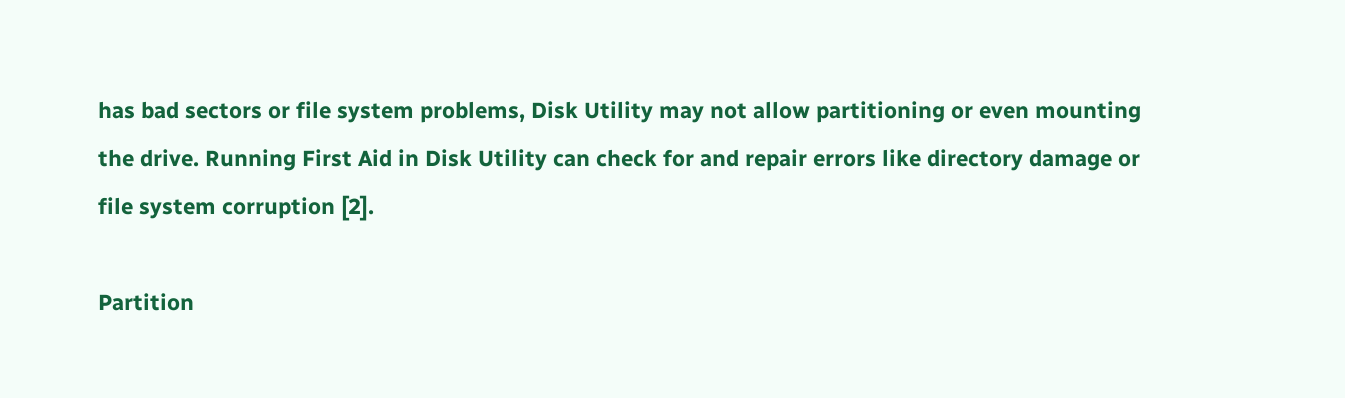has bad sectors or file system problems, Disk Utility may not allow partitioning or even mounting the drive. Running First Aid in Disk Utility can check for and repair errors like directory damage or file system corruption [2].

Partition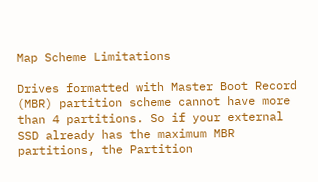Map Scheme Limitations

Drives formatted with Master Boot Record (MBR) partition scheme cannot have more than 4 partitions. So if your external SSD already has the maximum MBR partitions, the Partition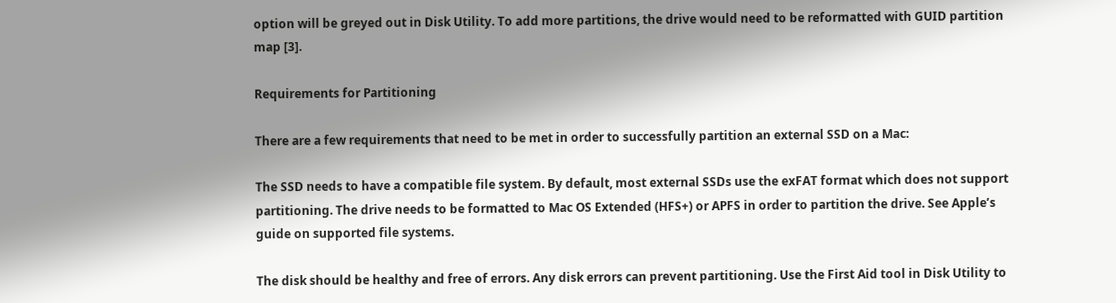option will be greyed out in Disk Utility. To add more partitions, the drive would need to be reformatted with GUID partition map [3].

Requirements for Partitioning

There are a few requirements that need to be met in order to successfully partition an external SSD on a Mac:

The SSD needs to have a compatible file system. By default, most external SSDs use the exFAT format which does not support partitioning. The drive needs to be formatted to Mac OS Extended (HFS+) or APFS in order to partition the drive. See Apple’s guide on supported file systems.

The disk should be healthy and free of errors. Any disk errors can prevent partitioning. Use the First Aid tool in Disk Utility to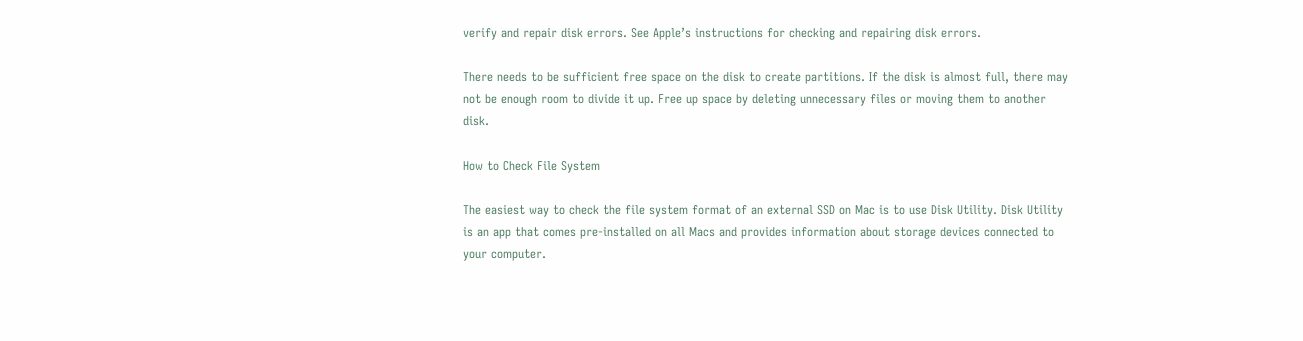verify and repair disk errors. See Apple’s instructions for checking and repairing disk errors.

There needs to be sufficient free space on the disk to create partitions. If the disk is almost full, there may not be enough room to divide it up. Free up space by deleting unnecessary files or moving them to another disk.

How to Check File System

The easiest way to check the file system format of an external SSD on Mac is to use Disk Utility. Disk Utility is an app that comes pre-installed on all Macs and provides information about storage devices connected to your computer.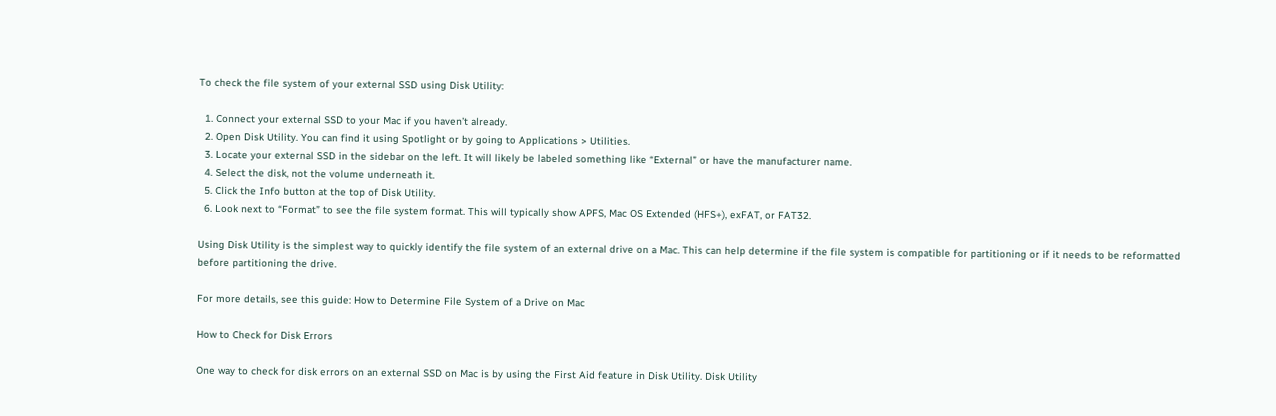To check the file system of your external SSD using Disk Utility:

  1. Connect your external SSD to your Mac if you haven’t already.
  2. Open Disk Utility. You can find it using Spotlight or by going to Applications > Utilities.
  3. Locate your external SSD in the sidebar on the left. It will likely be labeled something like “External” or have the manufacturer name.
  4. Select the disk, not the volume underneath it.
  5. Click the Info button at the top of Disk Utility.
  6. Look next to “Format” to see the file system format. This will typically show APFS, Mac OS Extended (HFS+), exFAT, or FAT32.

Using Disk Utility is the simplest way to quickly identify the file system of an external drive on a Mac. This can help determine if the file system is compatible for partitioning or if it needs to be reformatted before partitioning the drive.

For more details, see this guide: How to Determine File System of a Drive on Mac

How to Check for Disk Errors

One way to check for disk errors on an external SSD on Mac is by using the First Aid feature in Disk Utility. Disk Utility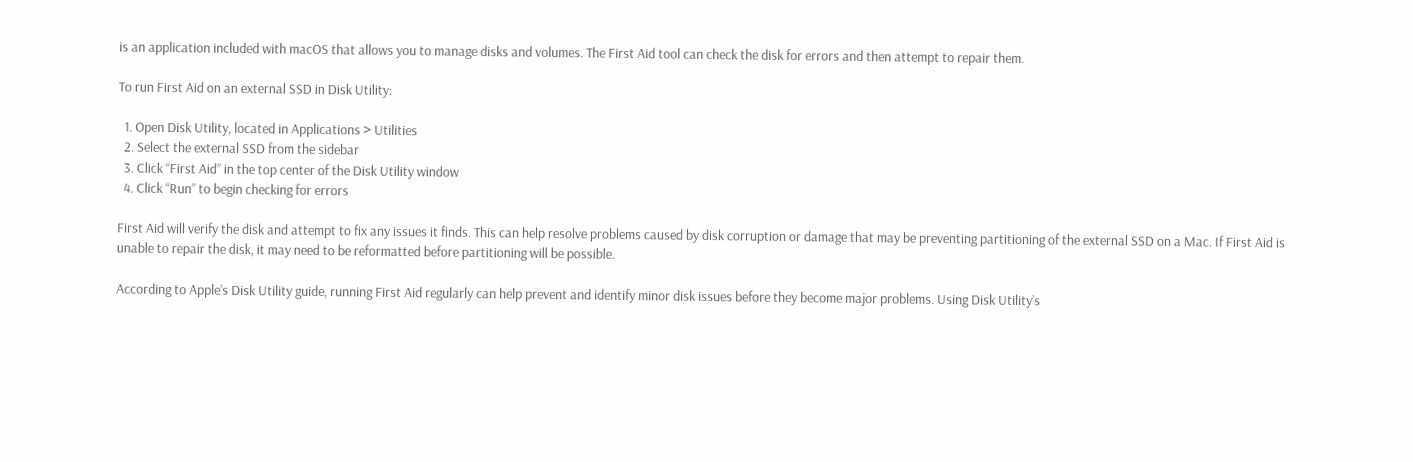is an application included with macOS that allows you to manage disks and volumes. The First Aid tool can check the disk for errors and then attempt to repair them.

To run First Aid on an external SSD in Disk Utility:

  1. Open Disk Utility, located in Applications > Utilities
  2. Select the external SSD from the sidebar
  3. Click “First Aid” in the top center of the Disk Utility window
  4. Click “Run” to begin checking for errors

First Aid will verify the disk and attempt to fix any issues it finds. This can help resolve problems caused by disk corruption or damage that may be preventing partitioning of the external SSD on a Mac. If First Aid is unable to repair the disk, it may need to be reformatted before partitioning will be possible.

According to Apple’s Disk Utility guide, running First Aid regularly can help prevent and identify minor disk issues before they become major problems. Using Disk Utility’s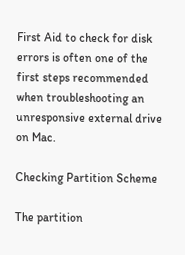First Aid to check for disk errors is often one of the first steps recommended when troubleshooting an unresponsive external drive on Mac.

Checking Partition Scheme

The partition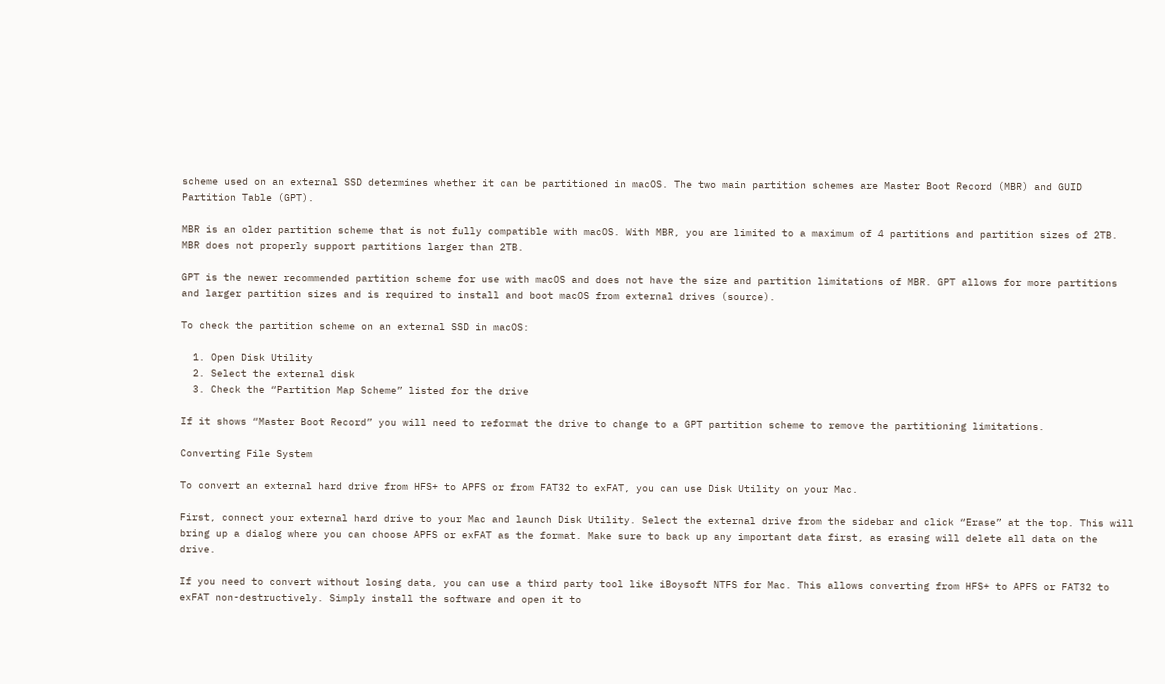scheme used on an external SSD determines whether it can be partitioned in macOS. The two main partition schemes are Master Boot Record (MBR) and GUID Partition Table (GPT).

MBR is an older partition scheme that is not fully compatible with macOS. With MBR, you are limited to a maximum of 4 partitions and partition sizes of 2TB. MBR does not properly support partitions larger than 2TB.

GPT is the newer recommended partition scheme for use with macOS and does not have the size and partition limitations of MBR. GPT allows for more partitions and larger partition sizes and is required to install and boot macOS from external drives (source).

To check the partition scheme on an external SSD in macOS:

  1. Open Disk Utility
  2. Select the external disk
  3. Check the “Partition Map Scheme” listed for the drive

If it shows “Master Boot Record” you will need to reformat the drive to change to a GPT partition scheme to remove the partitioning limitations.

Converting File System

To convert an external hard drive from HFS+ to APFS or from FAT32 to exFAT, you can use Disk Utility on your Mac.

First, connect your external hard drive to your Mac and launch Disk Utility. Select the external drive from the sidebar and click “Erase” at the top. This will bring up a dialog where you can choose APFS or exFAT as the format. Make sure to back up any important data first, as erasing will delete all data on the drive.

If you need to convert without losing data, you can use a third party tool like iBoysoft NTFS for Mac. This allows converting from HFS+ to APFS or FAT32 to exFAT non-destructively. Simply install the software and open it to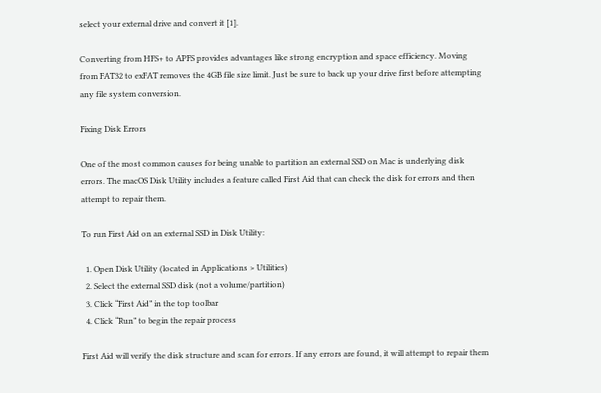select your external drive and convert it [1].

Converting from HFS+ to APFS provides advantages like strong encryption and space efficiency. Moving from FAT32 to exFAT removes the 4GB file size limit. Just be sure to back up your drive first before attempting any file system conversion.

Fixing Disk Errors

One of the most common causes for being unable to partition an external SSD on Mac is underlying disk errors. The macOS Disk Utility includes a feature called First Aid that can check the disk for errors and then attempt to repair them.

To run First Aid on an external SSD in Disk Utility:

  1. Open Disk Utility (located in Applications > Utilities)
  2. Select the external SSD disk (not a volume/partition)
  3. Click “First Aid” in the top toolbar
  4. Click “Run” to begin the repair process

First Aid will verify the disk structure and scan for errors. If any errors are found, it will attempt to repair them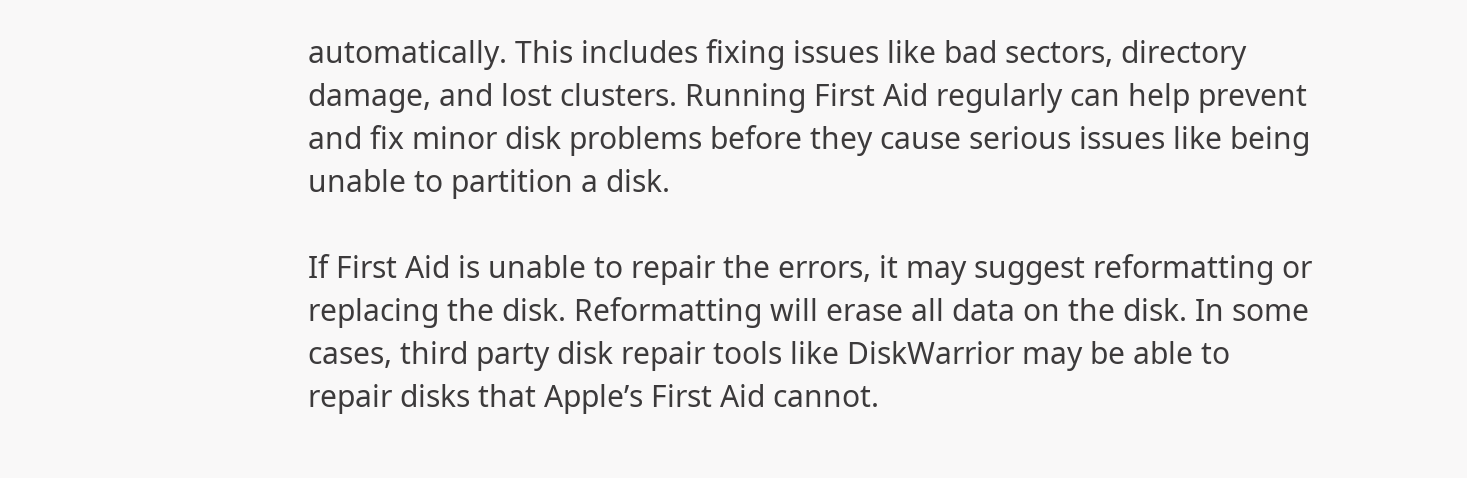automatically. This includes fixing issues like bad sectors, directory damage, and lost clusters. Running First Aid regularly can help prevent and fix minor disk problems before they cause serious issues like being unable to partition a disk.

If First Aid is unable to repair the errors, it may suggest reformatting or replacing the disk. Reformatting will erase all data on the disk. In some cases, third party disk repair tools like DiskWarrior may be able to repair disks that Apple’s First Aid cannot.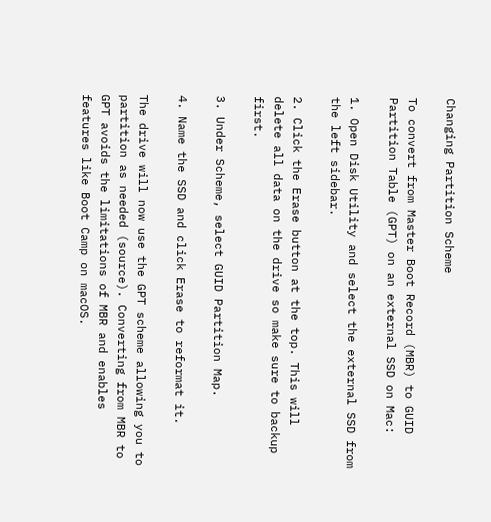Changing Partition Scheme

To convert from Master Boot Record (MBR) to GUID Partition Table (GPT) on an external SSD on Mac:

1. Open Disk Utility and select the external SSD from the left sidebar.

2. Click the Erase button at the top. This will delete all data on the drive so make sure to backup first.

3. Under Scheme, select GUID Partition Map.

4. Name the SSD and click Erase to reformat it.

The drive will now use the GPT scheme allowing you to partition as needed (source). Converting from MBR to GPT avoids the limitations of MBR and enables features like Boot Camp on macOS.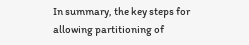In summary, the key steps for allowing partitioning of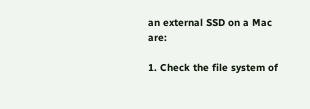an external SSD on a Mac are:

1. Check the file system of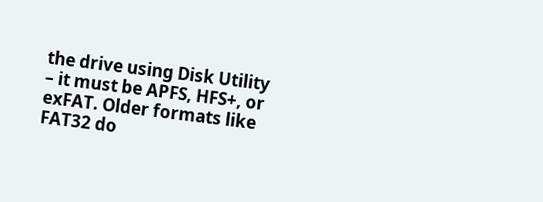the drive using Disk Utility – it must be APFS, HFS+, or exFAT. Older formats like FAT32 do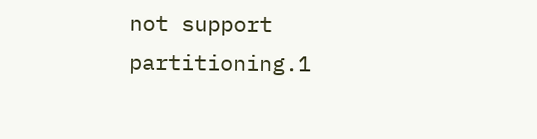not support partitioning.1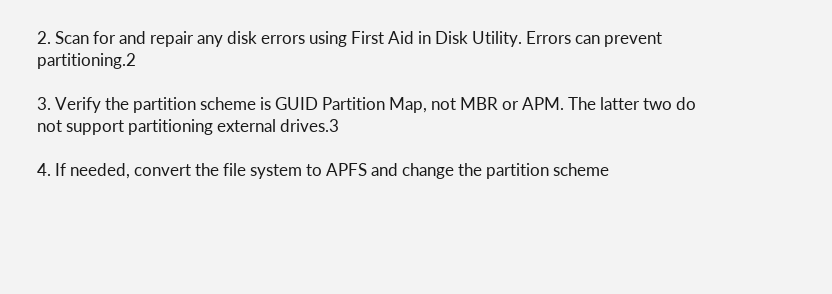2. Scan for and repair any disk errors using First Aid in Disk Utility. Errors can prevent partitioning.2

3. Verify the partition scheme is GUID Partition Map, not MBR or APM. The latter two do not support partitioning external drives.3

4. If needed, convert the file system to APFS and change the partition scheme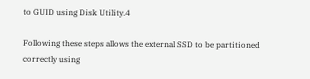to GUID using Disk Utility.4

Following these steps allows the external SSD to be partitioned correctly using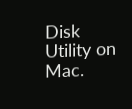Disk Utility on Mac.